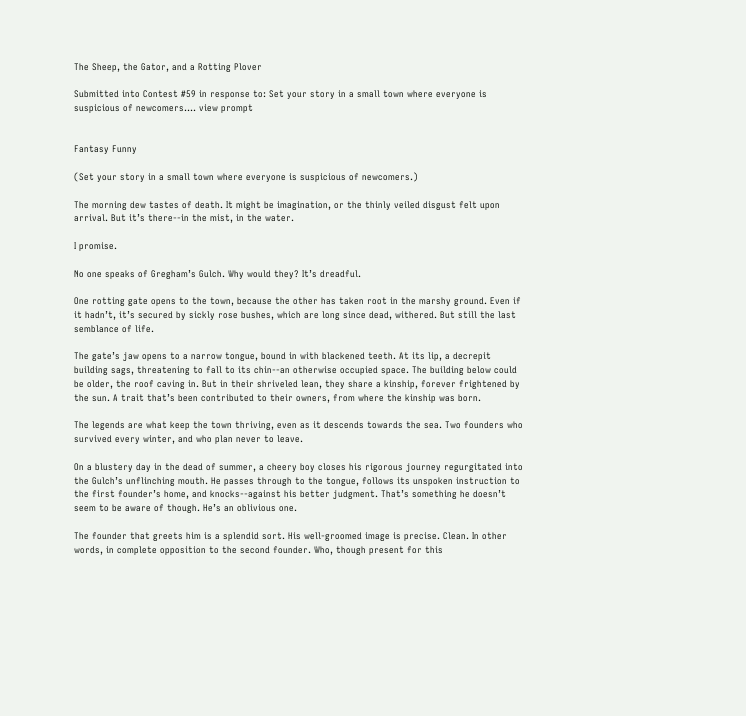The Sheep, the Gator, and a Rotting Plover

Submitted into Contest #59 in response to: Set your story in a small town where everyone is suspicious of newcomers.... view prompt


Fantasy Funny

(Set your story in a small town where everyone is suspicious of newcomers.)

The morning dew tastes of death. It might be imagination, or the thinly veiled disgust felt upon arrival. But it’s there--in the mist, in the water.

I promise.

No one speaks of Gregham’s Gulch. Why would they? It’s dreadful.

One rotting gate opens to the town, because the other has taken root in the marshy ground. Even if it hadn’t, it’s secured by sickly rose bushes, which are long since dead, withered. But still the last semblance of life.

The gate’s jaw opens to a narrow tongue, bound in with blackened teeth. At its lip, a decrepit building sags, threatening to fall to its chin--an otherwise occupied space. The building below could be older, the roof caving in. But in their shriveled lean, they share a kinship, forever frightened by the sun. A trait that’s been contributed to their owners, from where the kinship was born.

The legends are what keep the town thriving, even as it descends towards the sea. Two founders who survived every winter, and who plan never to leave.

On a blustery day in the dead of summer, a cheery boy closes his rigorous journey regurgitated into the Gulch’s unflinching mouth. He passes through to the tongue, follows its unspoken instruction to the first founder’s home, and knocks--against his better judgment. That’s something he doesn’t seem to be aware of though. He’s an oblivious one.

The founder that greets him is a splendid sort. His well-groomed image is precise. Clean. In other words, in complete opposition to the second founder. Who, though present for this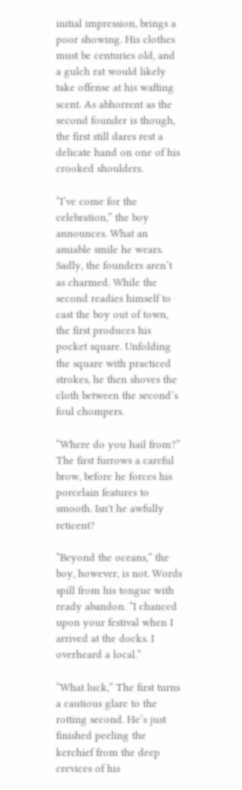initial impression, brings a poor showing. His clothes must be centuries old, and a gulch rat would likely take offense at his wafting scent. As abhorrent as the second founder is though, the first still dares rest a delicate hand on one of his crooked shoulders.

“I’ve come for the celebration,” the boy announces. What an amiable smile he wears. Sadly, the founders aren’t as charmed. While the second readies himself to cast the boy out of town, the first produces his pocket square. Unfolding the square with practiced strokes, he then shoves the cloth between the second’s foul chompers.

“Where do you hail from?” The first furrows a careful brow, before he forces his porcelain features to smooth. Isn't he awfully reticent?

“Beyond the oceans,” the boy, however, is not. Words spill from his tongue with ready abandon. “I chanced upon your festival when I arrived at the docks. I overheard a local.”

“What luck,” The first turns a cautious glare to the rotting second. He’s just finished peeling the kerchief from the deep crevices of his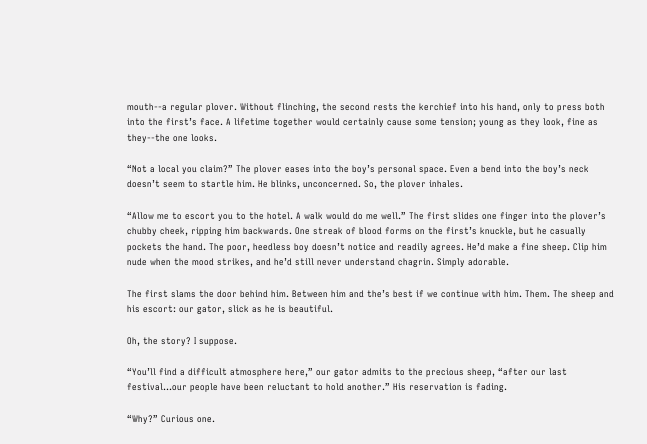mouth--a regular plover. Without flinching, the second rests the kerchief into his hand, only to press both into the first’s face. A lifetime together would certainly cause some tension; young as they look, fine as they--the one looks.

“Not a local you claim?” The plover eases into the boy’s personal space. Even a bend into the boy’s neck doesn’t seem to startle him. He blinks, unconcerned. So, the plover inhales.

“Allow me to escort you to the hotel. A walk would do me well.” The first slides one finger into the plover’s chubby cheek, ripping him backwards. One streak of blood forms on the first’s knuckle, but he casually pockets the hand. The poor, heedless boy doesn’t notice and readily agrees. He’d make a fine sheep. Clip him nude when the mood strikes, and he’d still never understand chagrin. Simply adorable.

The first slams the door behind him. Between him and the’s best if we continue with him. Them. The sheep and his escort: our gator, slick as he is beautiful.

Oh, the story? I suppose.

“You’ll find a difficult atmosphere here,” our gator admits to the precious sheep, “after our last festival...our people have been reluctant to hold another.” His reservation is fading.

“Why?” Curious one.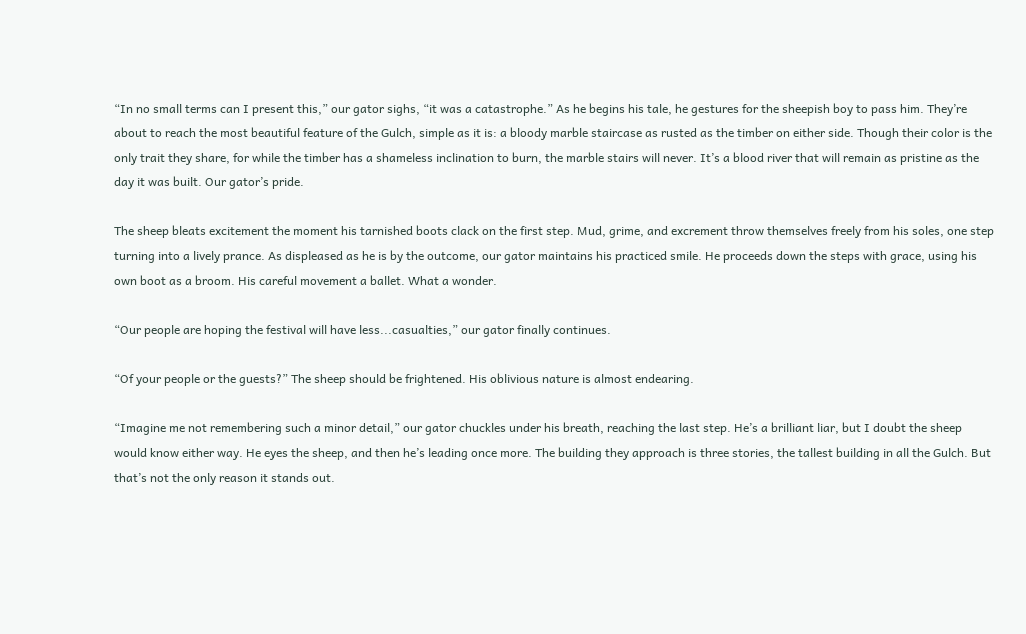“In no small terms can I present this,” our gator sighs, “it was a catastrophe.” As he begins his tale, he gestures for the sheepish boy to pass him. They’re about to reach the most beautiful feature of the Gulch, simple as it is: a bloody marble staircase as rusted as the timber on either side. Though their color is the only trait they share, for while the timber has a shameless inclination to burn, the marble stairs will never. It’s a blood river that will remain as pristine as the day it was built. Our gator’s pride.

The sheep bleats excitement the moment his tarnished boots clack on the first step. Mud, grime, and excrement throw themselves freely from his soles, one step turning into a lively prance. As displeased as he is by the outcome, our gator maintains his practiced smile. He proceeds down the steps with grace, using his own boot as a broom. His careful movement a ballet. What a wonder.

“Our people are hoping the festival will have less...casualties,” our gator finally continues.

“Of your people or the guests?” The sheep should be frightened. His oblivious nature is almost endearing.

“Imagine me not remembering such a minor detail,” our gator chuckles under his breath, reaching the last step. He’s a brilliant liar, but I doubt the sheep would know either way. He eyes the sheep, and then he’s leading once more. The building they approach is three stories, the tallest building in all the Gulch. But that’s not the only reason it stands out.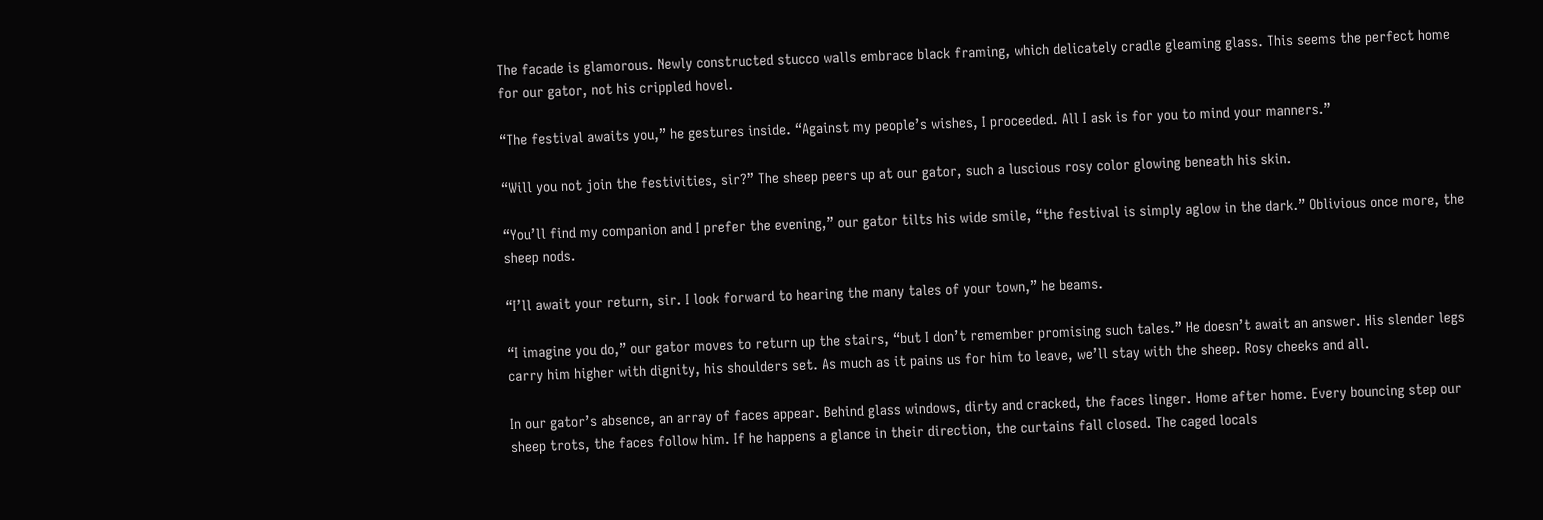The facade is glamorous. Newly constructed stucco walls embrace black framing, which delicately cradle gleaming glass. This seems the perfect home for our gator, not his crippled hovel.

“The festival awaits you,” he gestures inside. “Against my people’s wishes, I proceeded. All I ask is for you to mind your manners.”

“Will you not join the festivities, sir?” The sheep peers up at our gator, such a luscious rosy color glowing beneath his skin.

“You’ll find my companion and I prefer the evening,” our gator tilts his wide smile, “the festival is simply aglow in the dark.” Oblivious once more, the sheep nods.

“I’ll await your return, sir. I look forward to hearing the many tales of your town,” he beams.

“I imagine you do,” our gator moves to return up the stairs, “but I don’t remember promising such tales.” He doesn’t await an answer. His slender legs carry him higher with dignity, his shoulders set. As much as it pains us for him to leave, we’ll stay with the sheep. Rosy cheeks and all.

In our gator’s absence, an array of faces appear. Behind glass windows, dirty and cracked, the faces linger. Home after home. Every bouncing step our sheep trots, the faces follow him. If he happens a glance in their direction, the curtains fall closed. The caged locals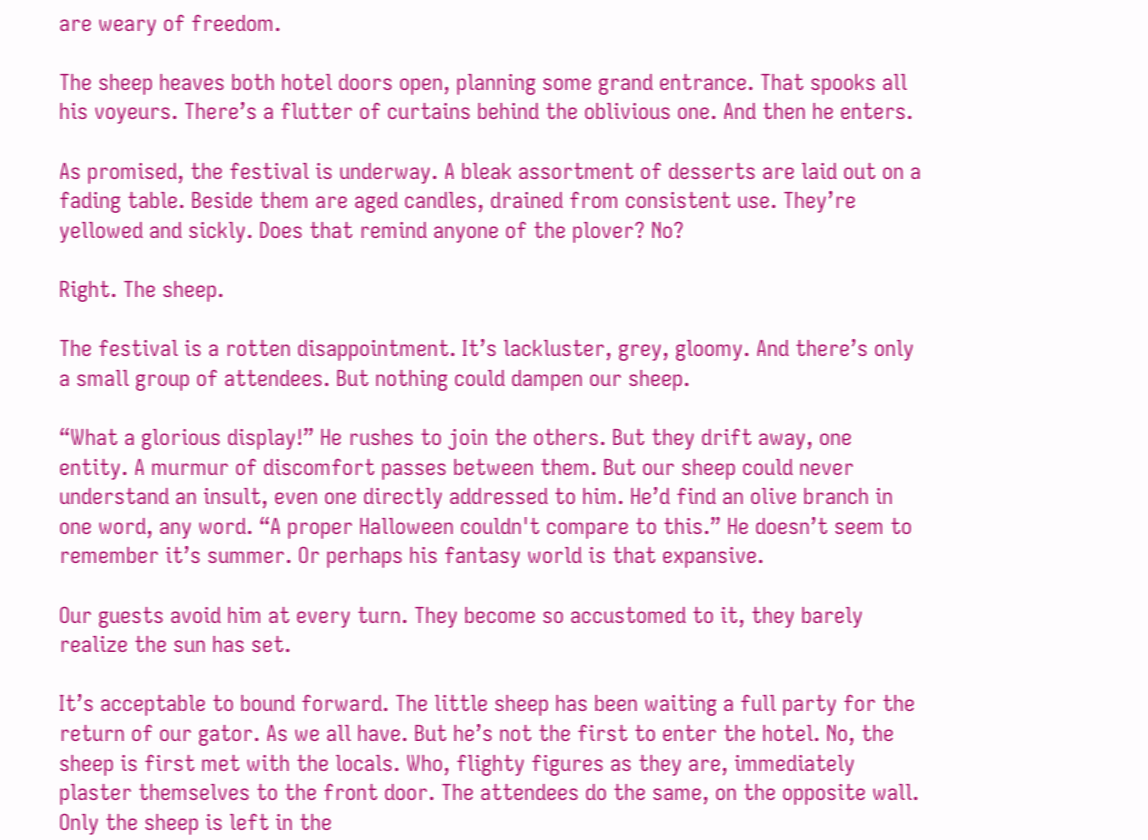are weary of freedom.

The sheep heaves both hotel doors open, planning some grand entrance. That spooks all his voyeurs. There’s a flutter of curtains behind the oblivious one. And then he enters.

As promised, the festival is underway. A bleak assortment of desserts are laid out on a fading table. Beside them are aged candles, drained from consistent use. They’re yellowed and sickly. Does that remind anyone of the plover? No?

Right. The sheep.

The festival is a rotten disappointment. It’s lackluster, grey, gloomy. And there’s only a small group of attendees. But nothing could dampen our sheep.

“What a glorious display!” He rushes to join the others. But they drift away, one entity. A murmur of discomfort passes between them. But our sheep could never understand an insult, even one directly addressed to him. He’d find an olive branch in one word, any word. “A proper Halloween couldn't compare to this.” He doesn’t seem to remember it’s summer. Or perhaps his fantasy world is that expansive.

Our guests avoid him at every turn. They become so accustomed to it, they barely realize the sun has set.

It’s acceptable to bound forward. The little sheep has been waiting a full party for the return of our gator. As we all have. But he’s not the first to enter the hotel. No, the sheep is first met with the locals. Who, flighty figures as they are, immediately plaster themselves to the front door. The attendees do the same, on the opposite wall. Only the sheep is left in the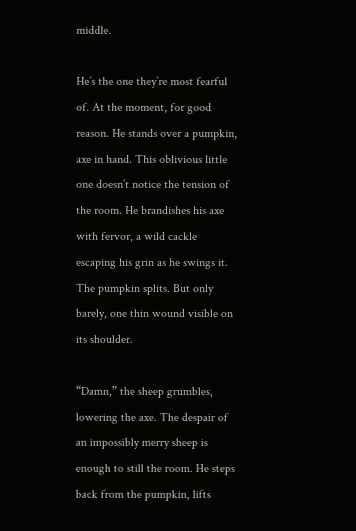middle.

He’s the one they’re most fearful of. At the moment, for good reason. He stands over a pumpkin, axe in hand. This oblivious little one doesn’t notice the tension of the room. He brandishes his axe with fervor, a wild cackle escaping his grin as he swings it. The pumpkin splits. But only barely, one thin wound visible on its shoulder.

“Damn,” the sheep grumbles, lowering the axe. The despair of an impossibly merry sheep is enough to still the room. He steps back from the pumpkin, lifts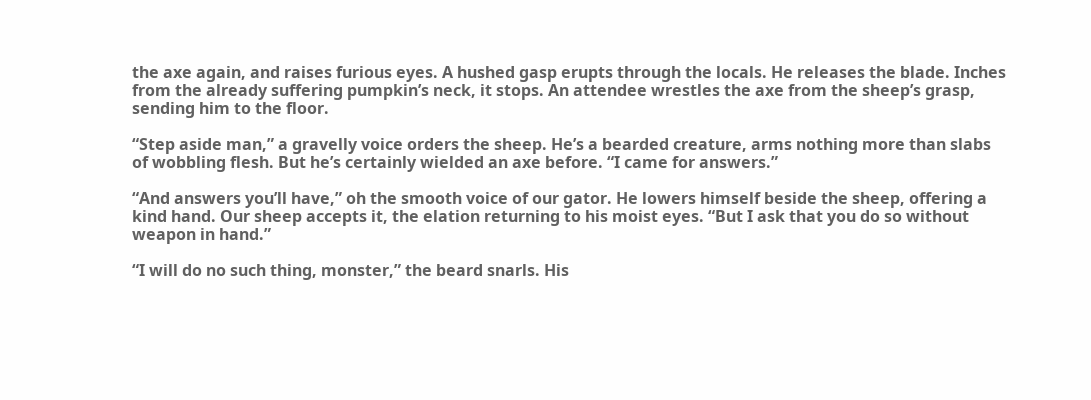the axe again, and raises furious eyes. A hushed gasp erupts through the locals. He releases the blade. Inches from the already suffering pumpkin’s neck, it stops. An attendee wrestles the axe from the sheep’s grasp, sending him to the floor.

“Step aside man,” a gravelly voice orders the sheep. He’s a bearded creature, arms nothing more than slabs of wobbling flesh. But he’s certainly wielded an axe before. “I came for answers.”

“And answers you’ll have,” oh the smooth voice of our gator. He lowers himself beside the sheep, offering a kind hand. Our sheep accepts it, the elation returning to his moist eyes. “But I ask that you do so without weapon in hand.”

“I will do no such thing, monster,” the beard snarls. His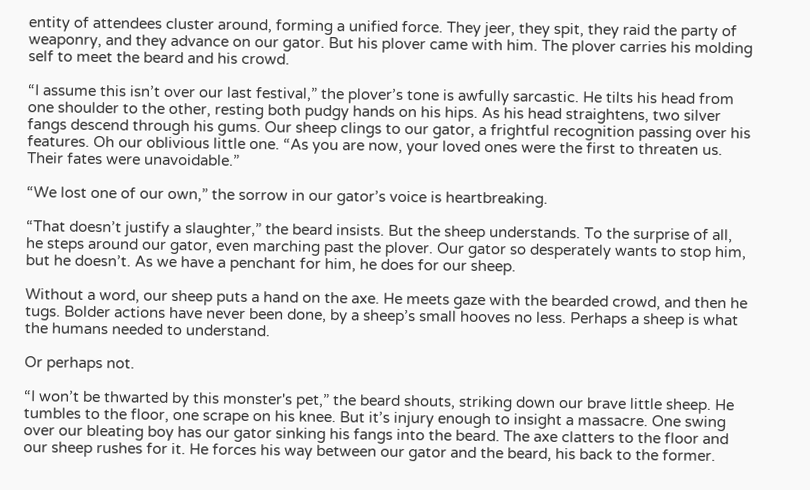entity of attendees cluster around, forming a unified force. They jeer, they spit, they raid the party of weaponry, and they advance on our gator. But his plover came with him. The plover carries his molding self to meet the beard and his crowd.

“I assume this isn’t over our last festival,” the plover’s tone is awfully sarcastic. He tilts his head from one shoulder to the other, resting both pudgy hands on his hips. As his head straightens, two silver fangs descend through his gums. Our sheep clings to our gator, a frightful recognition passing over his features. Oh our oblivious little one. “As you are now, your loved ones were the first to threaten us. Their fates were unavoidable.”

“We lost one of our own,” the sorrow in our gator’s voice is heartbreaking.

“That doesn’t justify a slaughter,” the beard insists. But the sheep understands. To the surprise of all, he steps around our gator, even marching past the plover. Our gator so desperately wants to stop him, but he doesn’t. As we have a penchant for him, he does for our sheep.

Without a word, our sheep puts a hand on the axe. He meets gaze with the bearded crowd, and then he tugs. Bolder actions have never been done, by a sheep’s small hooves no less. Perhaps a sheep is what the humans needed to understand.

Or perhaps not.

“I won’t be thwarted by this monster's pet,” the beard shouts, striking down our brave little sheep. He tumbles to the floor, one scrape on his knee. But it’s injury enough to insight a massacre. One swing over our bleating boy has our gator sinking his fangs into the beard. The axe clatters to the floor and our sheep rushes for it. He forces his way between our gator and the beard, his back to the former.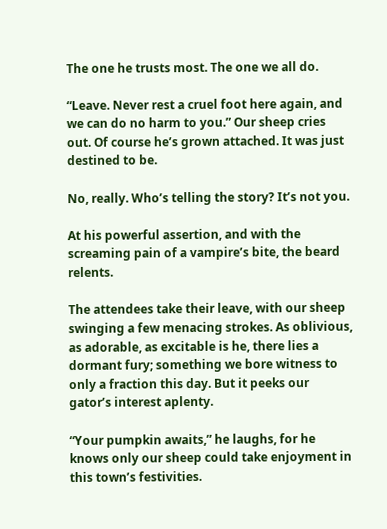The one he trusts most. The one we all do.

“Leave. Never rest a cruel foot here again, and we can do no harm to you.” Our sheep cries out. Of course he’s grown attached. It was just destined to be.

No, really. Who’s telling the story? It’s not you.

At his powerful assertion, and with the screaming pain of a vampire’s bite, the beard relents.

The attendees take their leave, with our sheep swinging a few menacing strokes. As oblivious, as adorable, as excitable is he, there lies a dormant fury; something we bore witness to only a fraction this day. But it peeks our gator’s interest aplenty.

“Your pumpkin awaits,” he laughs, for he knows only our sheep could take enjoyment in this town’s festivities.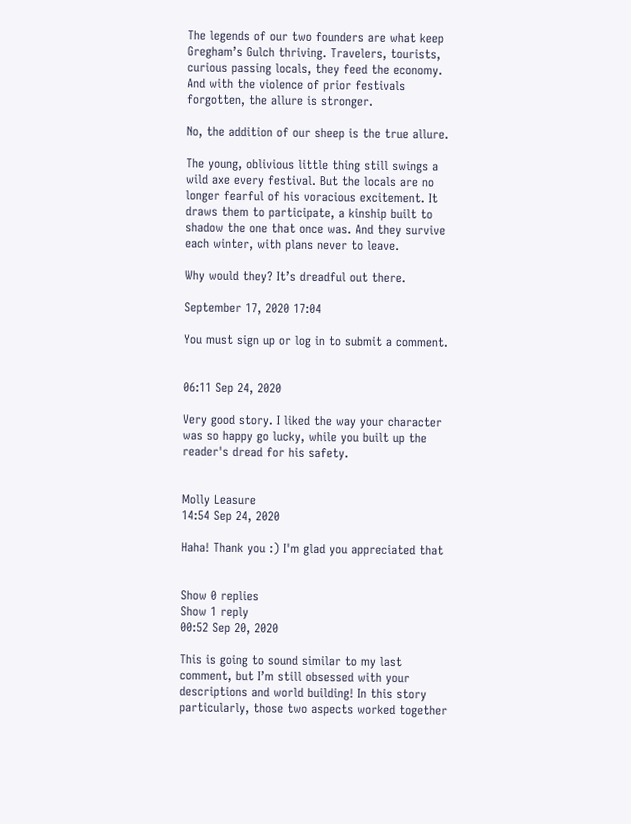The legends of our two founders are what keep Gregham’s Gulch thriving. Travelers, tourists, curious passing locals, they feed the economy. And with the violence of prior festivals forgotten, the allure is stronger.

No, the addition of our sheep is the true allure.

The young, oblivious little thing still swings a wild axe every festival. But the locals are no longer fearful of his voracious excitement. It draws them to participate, a kinship built to shadow the one that once was. And they survive each winter, with plans never to leave.

Why would they? It’s dreadful out there.

September 17, 2020 17:04

You must sign up or log in to submit a comment.


06:11 Sep 24, 2020

Very good story. I liked the way your character was so happy go lucky, while you built up the reader's dread for his safety.


Molly Leasure
14:54 Sep 24, 2020

Haha! Thank you :) I'm glad you appreciated that


Show 0 replies
Show 1 reply
00:52 Sep 20, 2020

This is going to sound similar to my last comment, but I’m still obsessed with your descriptions and world building! In this story particularly, those two aspects worked together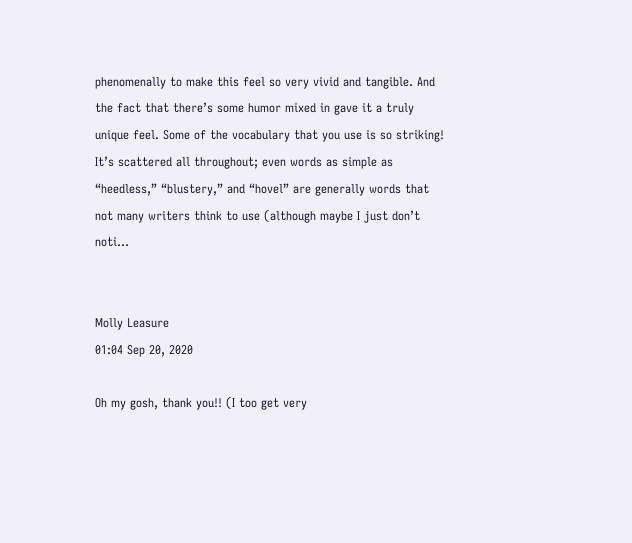phenomenally to make this feel so very vivid and tangible. And the fact that there’s some humor mixed in gave it a truly unique feel. Some of the vocabulary that you use is so striking! It’s scattered all throughout; even words as simple as “heedless,” “blustery,” and “hovel” are generally words that not many writers think to use (although maybe I just don’t noti...


Molly Leasure
01:04 Sep 20, 2020

Oh my gosh, thank you!! (I too get very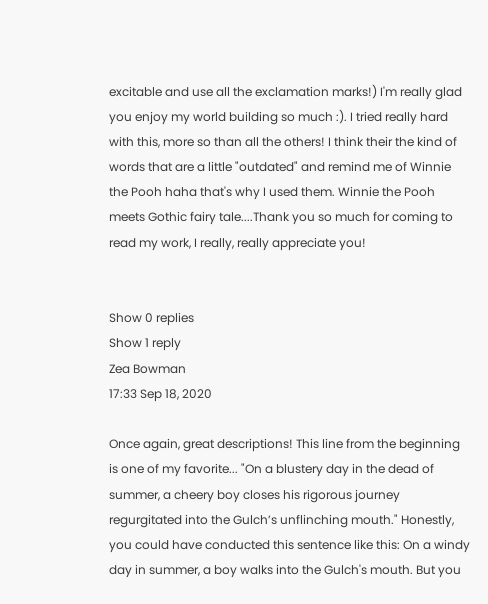excitable and use all the exclamation marks!) I'm really glad you enjoy my world building so much :). I tried really hard with this, more so than all the others! I think their the kind of words that are a little "outdated" and remind me of Winnie the Pooh haha that's why I used them. Winnie the Pooh meets Gothic fairy tale....Thank you so much for coming to read my work, I really, really appreciate you!


Show 0 replies
Show 1 reply
Zea Bowman
17:33 Sep 18, 2020

Once again, great descriptions! This line from the beginning is one of my favorite... "On a blustery day in the dead of summer, a cheery boy closes his rigorous journey regurgitated into the Gulch’s unflinching mouth." Honestly, you could have conducted this sentence like this: On a windy day in summer, a boy walks into the Gulch's mouth. But you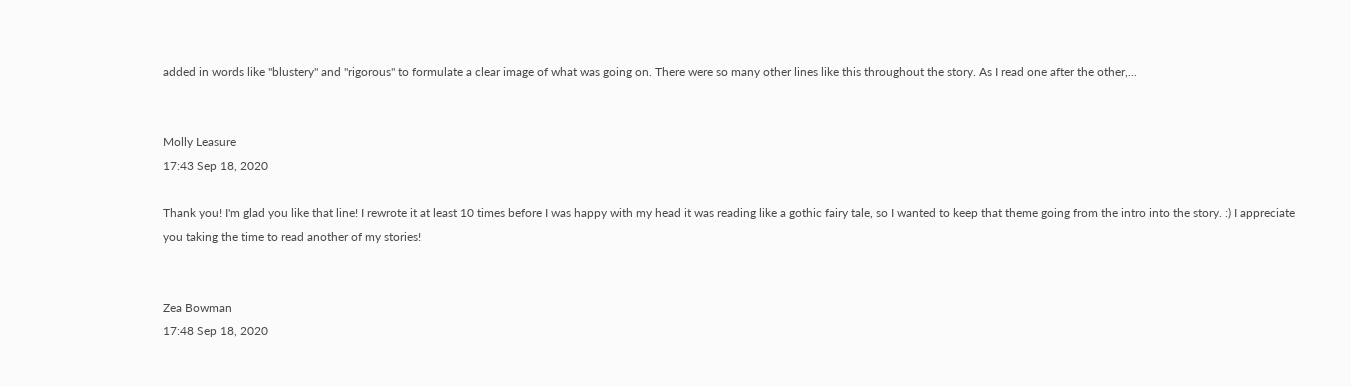added in words like "blustery" and "rigorous" to formulate a clear image of what was going on. There were so many other lines like this throughout the story. As I read one after the other,...


Molly Leasure
17:43 Sep 18, 2020

Thank you! I'm glad you like that line! I rewrote it at least 10 times before I was happy with my head it was reading like a gothic fairy tale, so I wanted to keep that theme going from the intro into the story. :) I appreciate you taking the time to read another of my stories!


Zea Bowman
17:48 Sep 18, 2020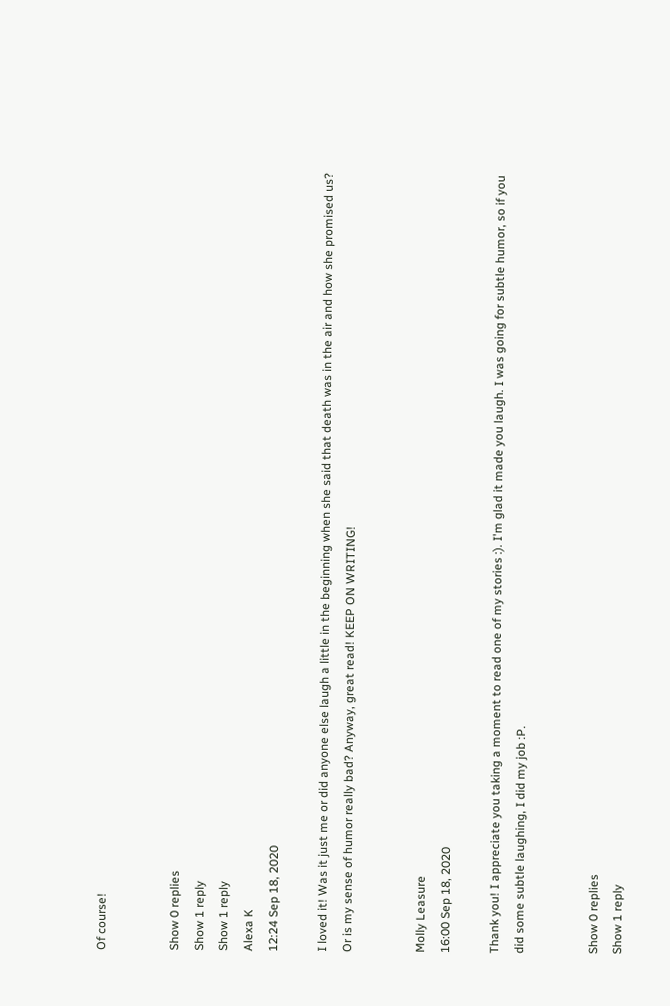Of course!


Show 0 replies
Show 1 reply
Show 1 reply
Alexa K
12:24 Sep 18, 2020

I loved it! Was it just me or did anyone else laugh a little in the beginning when she said that death was in the air and how she promised us? Or is my sense of humor really bad? Anyway, great read! KEEP ON WRITING!


Molly Leasure
16:00 Sep 18, 2020

Thank you! I appreciate you taking a moment to read one of my stories :). I'm glad it made you laugh. I was going for subtle humor, so if you did some subtle laughing, I did my job :P.


Show 0 replies
Show 1 reply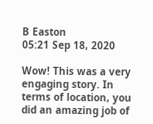B Easton
05:21 Sep 18, 2020

Wow! This was a very engaging story. In terms of location, you did an amazing job of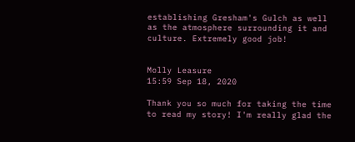establishing Gresham's Gulch as well as the atmosphere surrounding it and culture. Extremely good job!


Molly Leasure
15:59 Sep 18, 2020

Thank you so much for taking the time to read my story! I'm really glad the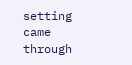setting came through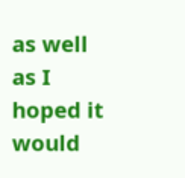as well as I hoped it would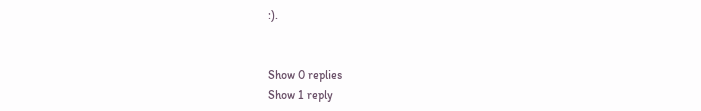:).


Show 0 replies
Show 1 reply